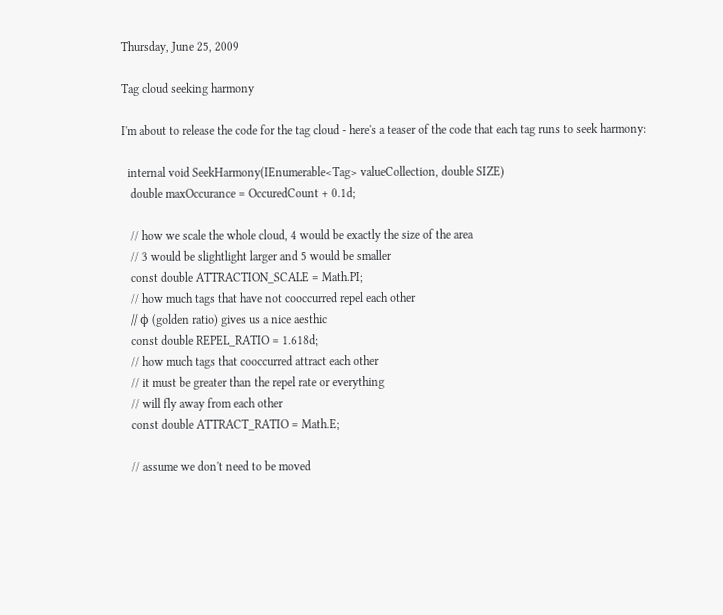Thursday, June 25, 2009

Tag cloud seeking harmony

I'm about to release the code for the tag cloud - here's a teaser of the code that each tag runs to seek harmony:

  internal void SeekHarmony(IEnumerable<Tag> valueCollection, double SIZE)
   double maxOccurance = OccuredCount + 0.1d;

   // how we scale the whole cloud, 4 would be exactly the size of the area
   // 3 would be slightlight larger and 5 would be smaller
   const double ATTRACTION_SCALE = Math.PI;
   // how much tags that have not cooccurred repel each other
   // ϕ (golden ratio) gives us a nice aesthic
   const double REPEL_RATIO = 1.618d;
   // how much tags that cooccurred attract each other
   // it must be greater than the repel rate or everything
   // will fly away from each other
   const double ATTRACT_RATIO = Math.E;

   // assume we don't need to be moved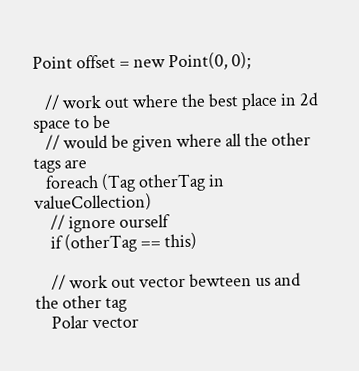Point offset = new Point(0, 0);

   // work out where the best place in 2d space to be
   // would be given where all the other tags are
   foreach (Tag otherTag in valueCollection)
    // ignore ourself
    if (otherTag == this)

    // work out vector bewteen us and the other tag
    Polar vector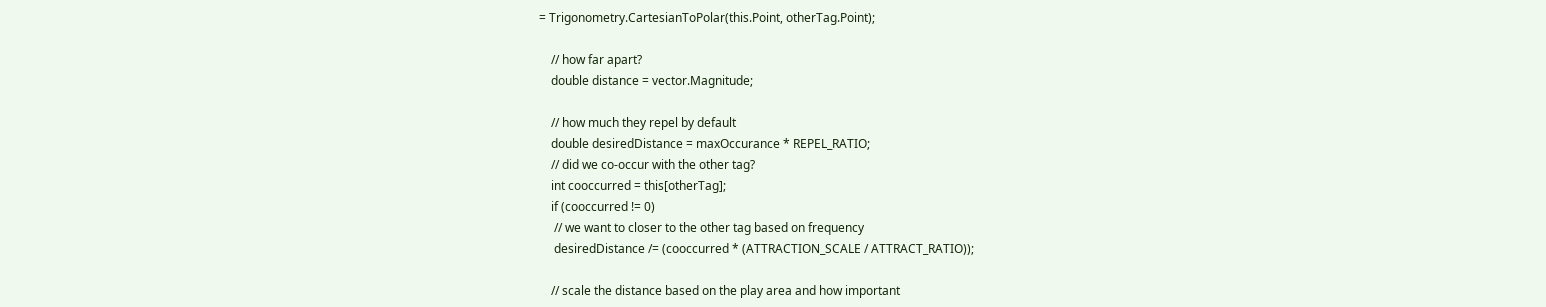= Trigonometry.CartesianToPolar(this.Point, otherTag.Point);

    // how far apart?
    double distance = vector.Magnitude;

    // how much they repel by default
    double desiredDistance = maxOccurance * REPEL_RATIO;
    // did we co-occur with the other tag?
    int cooccurred = this[otherTag];
    if (cooccurred != 0)
     // we want to closer to the other tag based on frequency
     desiredDistance /= (cooccurred * (ATTRACTION_SCALE / ATTRACT_RATIO));

    // scale the distance based on the play area and how important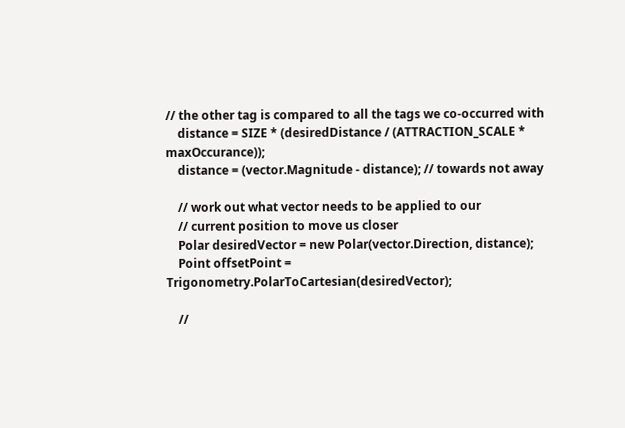// the other tag is compared to all the tags we co-occurred with
    distance = SIZE * (desiredDistance / (ATTRACTION_SCALE * maxOccurance));
    distance = (vector.Magnitude - distance); // towards not away

    // work out what vector needs to be applied to our
    // current position to move us closer
    Polar desiredVector = new Polar(vector.Direction, distance);
    Point offsetPoint = Trigonometry.PolarToCartesian(desiredVector);

    //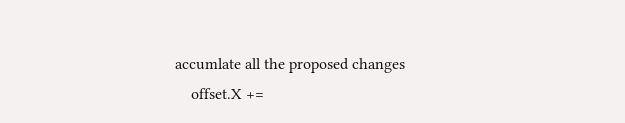accumlate all the proposed changes
    offset.X +=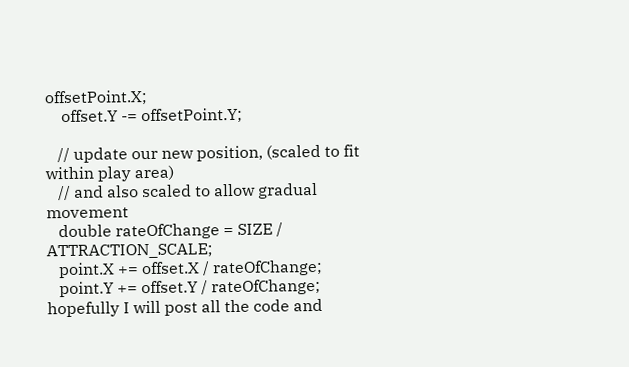offsetPoint.X;
    offset.Y -= offsetPoint.Y;

   // update our new position, (scaled to fit within play area)
   // and also scaled to allow gradual movement
   double rateOfChange = SIZE / ATTRACTION_SCALE;
   point.X += offset.X / rateOfChange;
   point.Y += offset.Y / rateOfChange;
hopefully I will post all the code and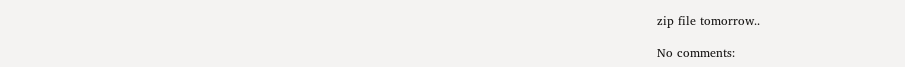zip file tomorrow..

No comments: